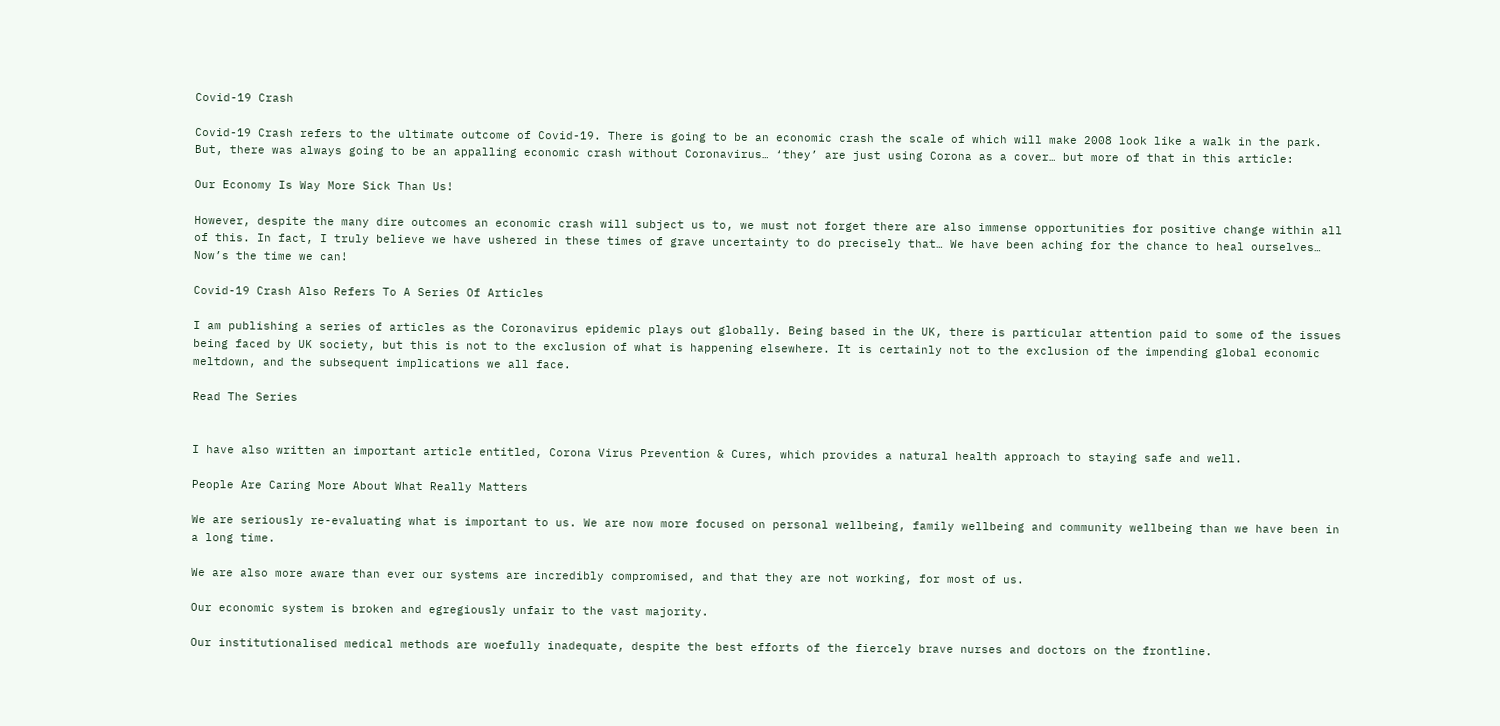Covid-19 Crash

Covid-19 Crash refers to the ultimate outcome of Covid-19. There is going to be an economic crash the scale of which will make 2008 look like a walk in the park. But, there was always going to be an appalling economic crash without Coronavirus… ‘they’ are just using Corona as a cover… but more of that in this article:

Our Economy Is Way More Sick Than Us!

However, despite the many dire outcomes an economic crash will subject us to, we must not forget there are also immense opportunities for positive change within all of this. In fact, I truly believe we have ushered in these times of grave uncertainty to do precisely that… We have been aching for the chance to heal ourselves… Now’s the time we can!

Covid-19 Crash Also Refers To A Series Of Articles

I am publishing a series of articles as the Coronavirus epidemic plays out globally. Being based in the UK, there is particular attention paid to some of the issues being faced by UK society, but this is not to the exclusion of what is happening elsewhere. It is certainly not to the exclusion of the impending global economic meltdown, and the subsequent implications we all face.

Read The Series


I have also written an important article entitled, Corona Virus Prevention & Cures, which provides a natural health approach to staying safe and well.

People Are Caring More About What Really Matters

We are seriously re-evaluating what is important to us. We are now more focused on personal wellbeing, family wellbeing and community wellbeing than we have been in a long time.

We are also more aware than ever our systems are incredibly compromised, and that they are not working, for most of us.

Our economic system is broken and egregiously unfair to the vast majority.

Our institutionalised medical methods are woefully inadequate, despite the best efforts of the fiercely brave nurses and doctors on the frontline.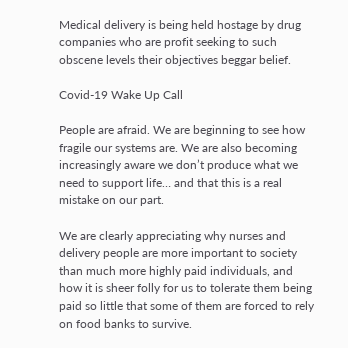Medical delivery is being held hostage by drug companies who are profit seeking to such obscene levels their objectives beggar belief.

Covid-19 Wake Up Call

People are afraid. We are beginning to see how fragile our systems are. We are also becoming increasingly aware we don’t produce what we need to support life… and that this is a real mistake on our part.

We are clearly appreciating why nurses and delivery people are more important to society than much more highly paid individuals, and how it is sheer folly for us to tolerate them being paid so little that some of them are forced to rely on food banks to survive.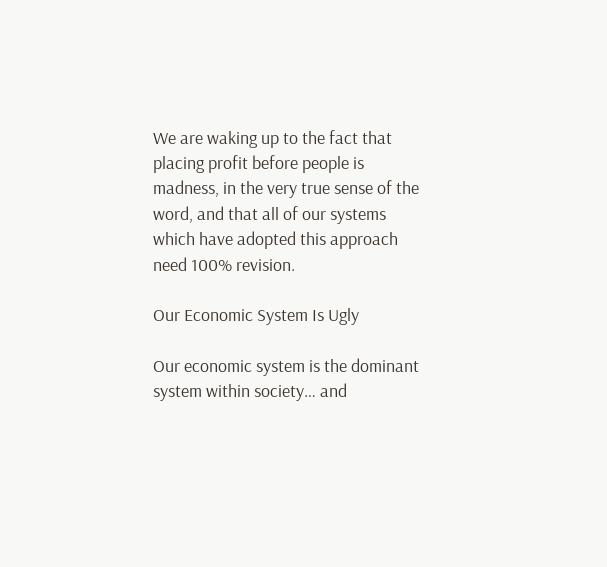We are waking up to the fact that placing profit before people is madness, in the very true sense of the word, and that all of our systems which have adopted this approach need 100% revision.

Our Economic System Is Ugly

Our economic system is the dominant system within society… and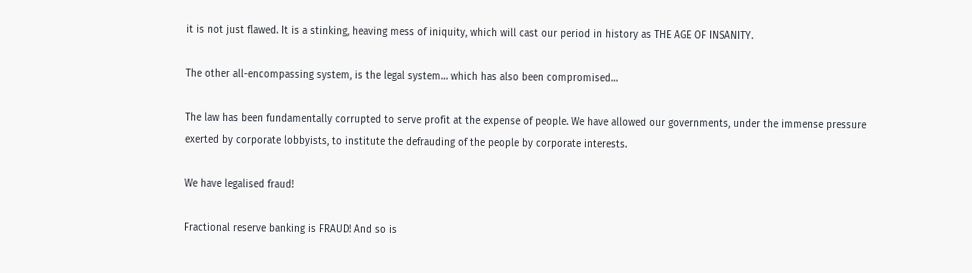it is not just flawed. It is a stinking, heaving mess of iniquity, which will cast our period in history as THE AGE OF INSANITY.

The other all-encompassing system, is the legal system… which has also been compromised…

The law has been fundamentally corrupted to serve profit at the expense of people. We have allowed our governments, under the immense pressure exerted by corporate lobbyists, to institute the defrauding of the people by corporate interests.

We have legalised fraud!

Fractional reserve banking is FRAUD! And so is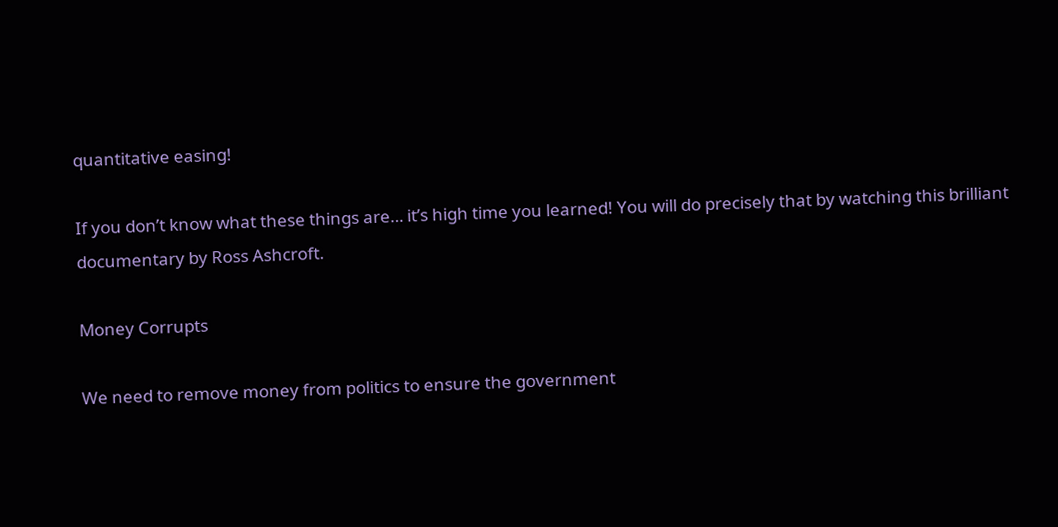quantitative easing!

If you don’t know what these things are… it’s high time you learned! You will do precisely that by watching this brilliant documentary by Ross Ashcroft.

Money Corrupts

We need to remove money from politics to ensure the government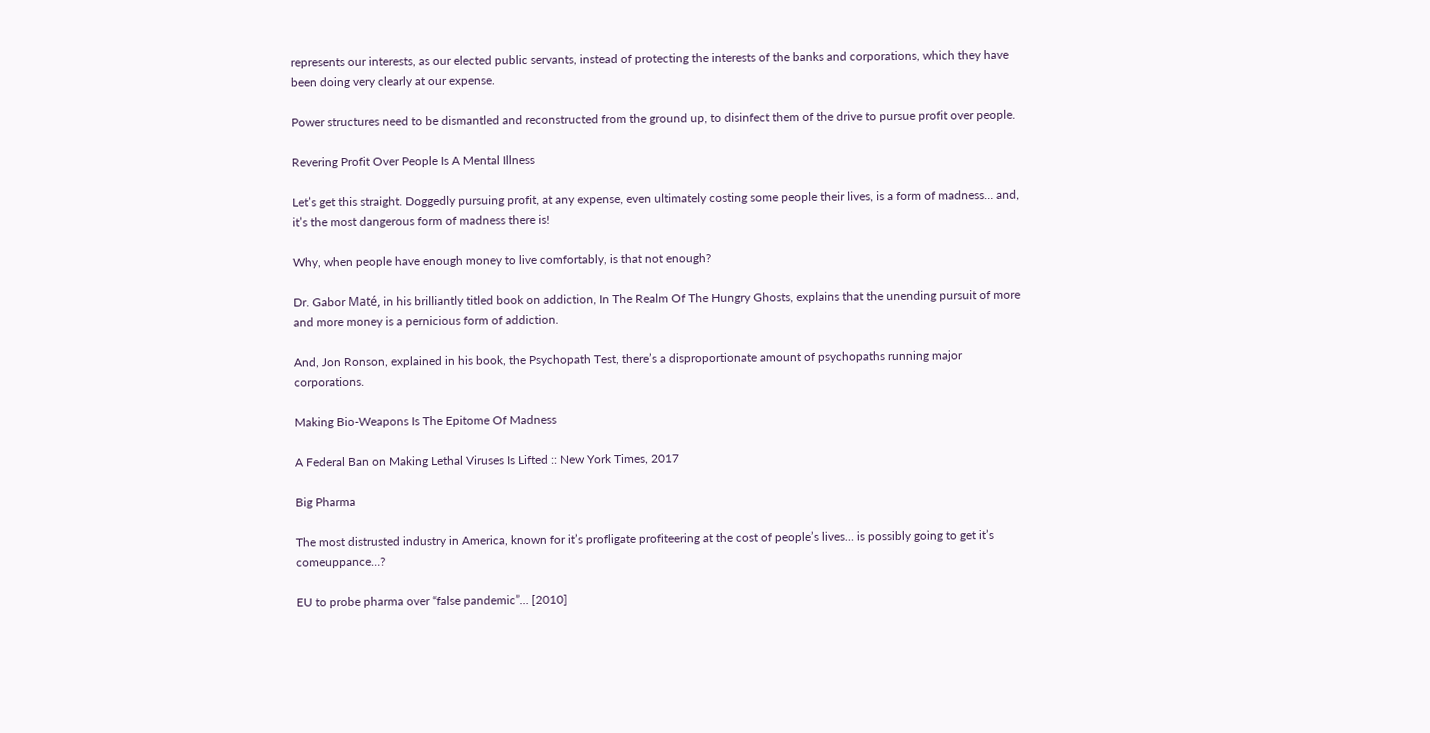represents our interests, as our elected public servants, instead of protecting the interests of the banks and corporations, which they have been doing very clearly at our expense.

Power structures need to be dismantled and reconstructed from the ground up, to disinfect them of the drive to pursue profit over people.

Revering Profit Over People Is A Mental Illness

Let’s get this straight. Doggedly pursuing profit, at any expense, even ultimately costing some people their lives, is a form of madness… and, it’s the most dangerous form of madness there is!

Why, when people have enough money to live comfortably, is that not enough?

Dr. Gabor Maté, in his brilliantly titled book on addiction, In The Realm Of The Hungry Ghosts, explains that the unending pursuit of more and more money is a pernicious form of addiction.

And, Jon Ronson, explained in his book, the Psychopath Test, there’s a disproportionate amount of psychopaths running major corporations.

Making Bio-Weapons Is The Epitome Of Madness

A Federal Ban on Making Lethal Viruses Is Lifted :: New York Times, 2017

Big Pharma

The most distrusted industry in America, known for it’s profligate profiteering at the cost of people’s lives… is possibly going to get it’s comeuppance…?

EU to probe pharma over “false pandemic”… [2010]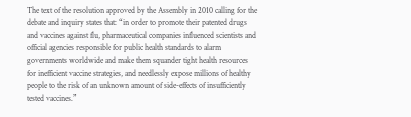The text of the resolution approved by the Assembly in 2010 calling for the debate and inquiry states that: “in order to promote their patented drugs and vaccines against flu, pharmaceutical companies influenced scientists and official agencies responsible for public health standards to alarm governments worldwide and make them squander tight health resources for inefficient vaccine strategies, and needlessly expose millions of healthy people to the risk of an unknown amount of side-effects of insufficiently tested vaccines.”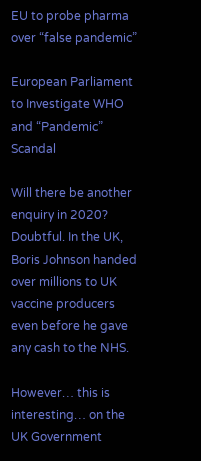EU to probe pharma over “false pandemic”

European Parliament to Investigate WHO and “Pandemic” Scandal

Will there be another enquiry in 2020? Doubtful. In the UK, Boris Johnson handed over millions to UK vaccine producers even before he gave any cash to the NHS.

However… this is interesting… on the UK Government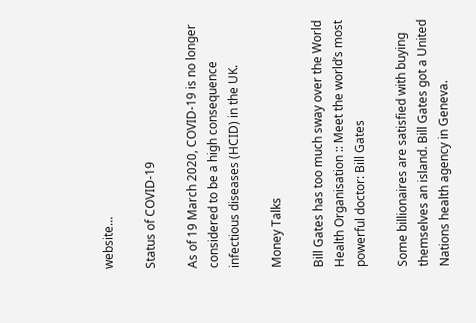website…

Status of COVID-19

As of 19 March 2020, COVID-19 is no longer considered to be a high consequence infectious diseases (HCID) in the UK.

Money Talks

Bill Gates has too much sway over the World Health Organisation :: Meet the world’s most powerful doctor: Bill Gates

Some billionaires are satisfied with buying themselves an island. Bill Gates got a United Nations health agency in Geneva.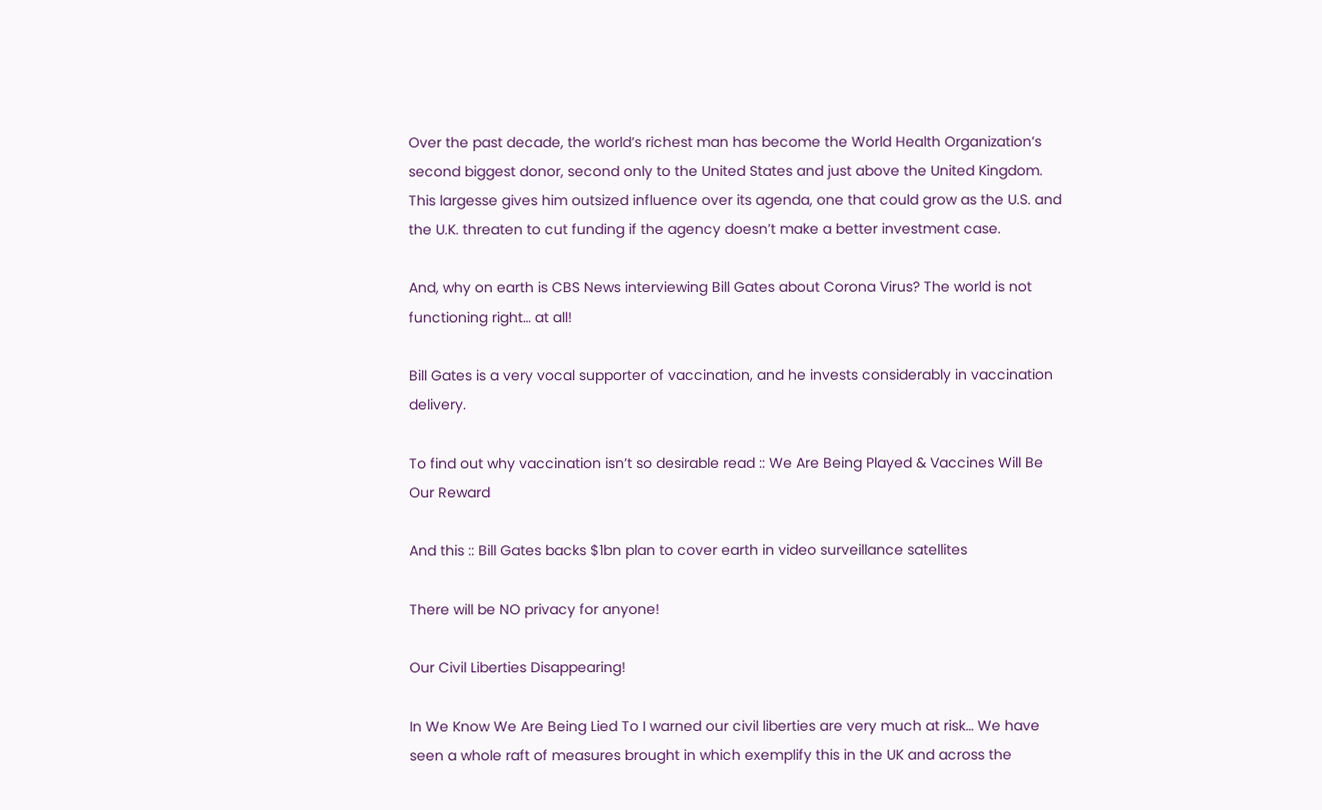Over the past decade, the world’s richest man has become the World Health Organization’s second biggest donor, second only to the United States and just above the United Kingdom. This largesse gives him outsized influence over its agenda, one that could grow as the U.S. and the U.K. threaten to cut funding if the agency doesn’t make a better investment case.

And, why on earth is CBS News interviewing Bill Gates about Corona Virus? The world is not functioning right… at all!

Bill Gates is a very vocal supporter of vaccination, and he invests considerably in vaccination delivery.

To find out why vaccination isn’t so desirable read :: We Are Being Played & Vaccines Will Be Our Reward

And this :: Bill Gates backs $1bn plan to cover earth in video surveillance satellites

There will be NO privacy for anyone!

Our Civil Liberties Disappearing!

In We Know We Are Being Lied To I warned our civil liberties are very much at risk… We have seen a whole raft of measures brought in which exemplify this in the UK and across the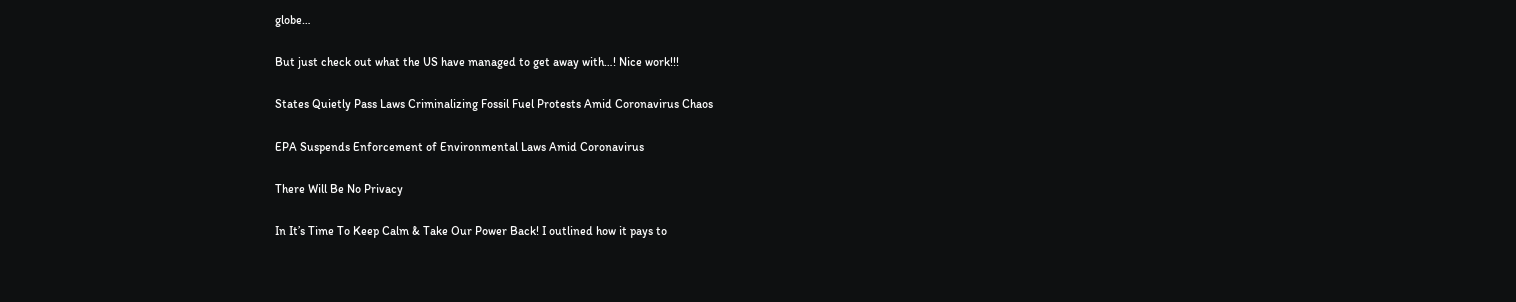globe…

But just check out what the US have managed to get away with…! Nice work!!!

States Quietly Pass Laws Criminalizing Fossil Fuel Protests Amid Coronavirus Chaos

EPA Suspends Enforcement of Environmental Laws Amid Coronavirus

There Will Be No Privacy

In It’s Time To Keep Calm & Take Our Power Back! I outlined how it pays to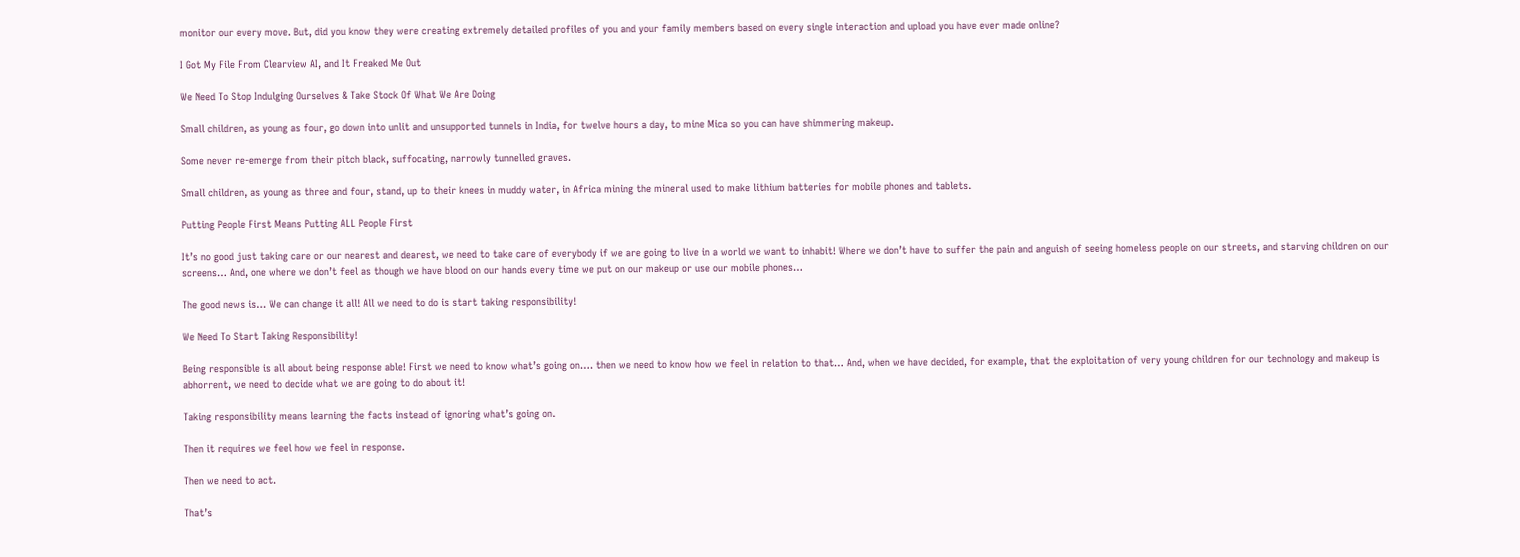monitor our every move. But, did you know they were creating extremely detailed profiles of you and your family members based on every single interaction and upload you have ever made online?

I Got My File From Clearview AI, and It Freaked Me Out

We Need To Stop Indulging Ourselves & Take Stock Of What We Are Doing

Small children, as young as four, go down into unlit and unsupported tunnels in India, for twelve hours a day, to mine Mica so you can have shimmering makeup.

Some never re-emerge from their pitch black, suffocating, narrowly tunnelled graves.

Small children, as young as three and four, stand, up to their knees in muddy water, in Africa mining the mineral used to make lithium batteries for mobile phones and tablets.

Putting People First Means Putting ALL People First

It’s no good just taking care or our nearest and dearest, we need to take care of everybody if we are going to live in a world we want to inhabit! Where we don’t have to suffer the pain and anguish of seeing homeless people on our streets, and starving children on our screens… And, one where we don’t feel as though we have blood on our hands every time we put on our makeup or use our mobile phones…

The good news is… We can change it all! All we need to do is start taking responsibility!

We Need To Start Taking Responsibility!

Being responsible is all about being response able! First we need to know what’s going on…. then we need to know how we feel in relation to that… And, when we have decided, for example, that the exploitation of very young children for our technology and makeup is abhorrent, we need to decide what we are going to do about it!

Taking responsibility means learning the facts instead of ignoring what’s going on.

Then it requires we feel how we feel in response.

Then we need to act.

That’s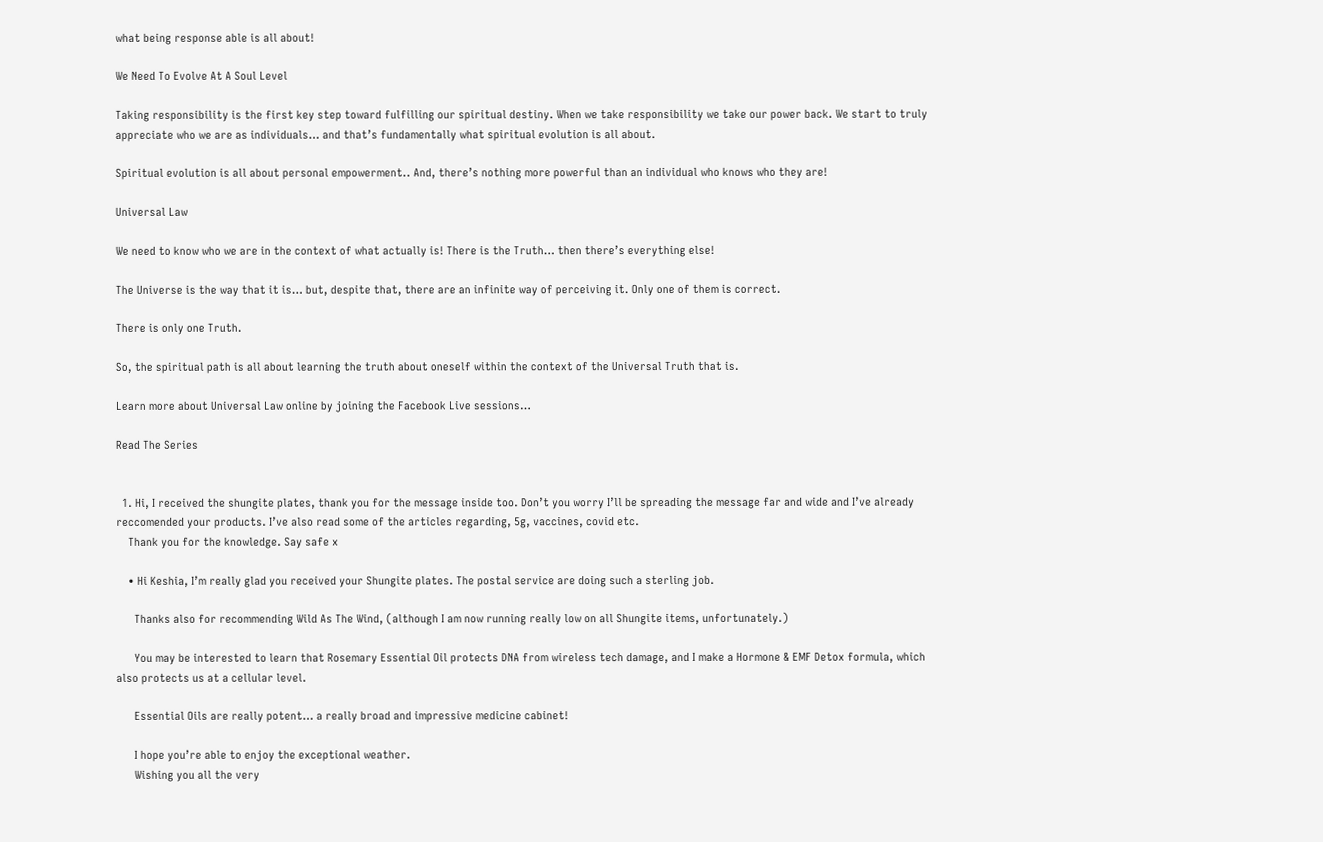what being response able is all about!

We Need To Evolve At A Soul Level

Taking responsibility is the first key step toward fulfilling our spiritual destiny. When we take responsibility we take our power back. We start to truly appreciate who we are as individuals… and that’s fundamentally what spiritual evolution is all about.

Spiritual evolution is all about personal empowerment.. And, there’s nothing more powerful than an individual who knows who they are!

Universal Law

We need to know who we are in the context of what actually is! There is the Truth… then there’s everything else!

The Universe is the way that it is… but, despite that, there are an infinite way of perceiving it. Only one of them is correct.

There is only one Truth.

So, the spiritual path is all about learning the truth about oneself within the context of the Universal Truth that is.

Learn more about Universal Law online by joining the Facebook Live sessions…

Read The Series


  1. Hi, I received the shungite plates, thank you for the message inside too. Don’t you worry I’ll be spreading the message far and wide and I’ve already reccomended your products. I’ve also read some of the articles regarding, 5g, vaccines, covid etc.
    Thank you for the knowledge. Say safe x

    • Hi Keshia, I’m really glad you received your Shungite plates. The postal service are doing such a sterling job.

      Thanks also for recommending Wild As The Wind, (although I am now running really low on all Shungite items, unfortunately.)

      You may be interested to learn that Rosemary Essential Oil protects DNA from wireless tech damage, and I make a Hormone & EMF Detox formula, which also protects us at a cellular level.

      Essential Oils are really potent… a really broad and impressive medicine cabinet!

      I hope you’re able to enjoy the exceptional weather.
      Wishing you all the very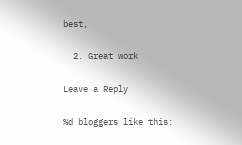best,

  2. Great work

Leave a Reply

%d bloggers like this: